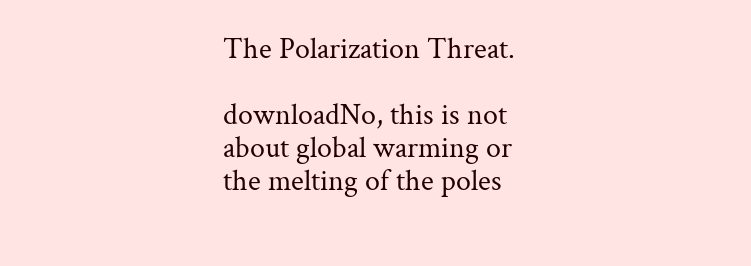The Polarization Threat.

downloadNo, this is not about global warming or the melting of the poles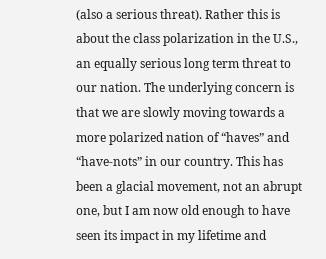(also a serious threat). Rather this is about the class polarization in the U.S., an equally serious long term threat to our nation. The underlying concern is that we are slowly moving towards a more polarized nation of “haves” and “have-nots” in our country. This has been a glacial movement, not an abrupt one, but I am now old enough to have seen its impact in my lifetime and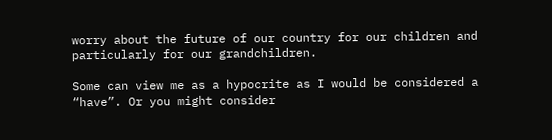worry about the future of our country for our children and particularly for our grandchildren.

Some can view me as a hypocrite as I would be considered a “have”. Or you might consider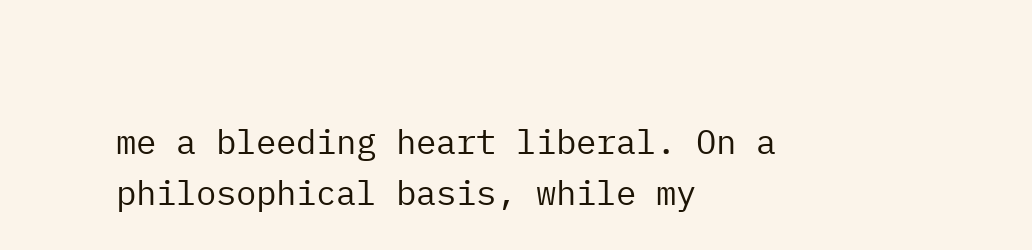me a bleeding heart liberal. On a philosophical basis, while my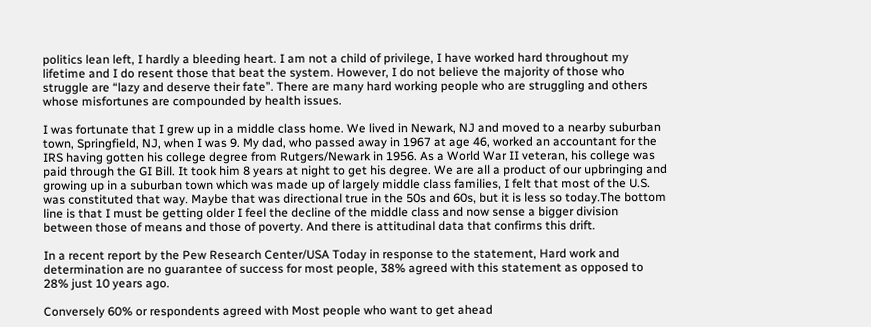politics lean left, I hardly a bleeding heart. I am not a child of privilege, I have worked hard throughout my lifetime and I do resent those that beat the system. However, I do not believe the majority of those who struggle are “lazy and deserve their fate”. There are many hard working people who are struggling and others whose misfortunes are compounded by health issues.

I was fortunate that I grew up in a middle class home. We lived in Newark, NJ and moved to a nearby suburban town, Springfield, NJ, when I was 9. My dad, who passed away in 1967 at age 46, worked an accountant for the IRS having gotten his college degree from Rutgers/Newark in 1956. As a World War II veteran, his college was paid through the GI Bill. It took him 8 years at night to get his degree. We are all a product of our upbringing and growing up in a suburban town which was made up of largely middle class families, I felt that most of the U.S. was constituted that way. Maybe that was directional true in the 50s and 60s, but it is less so today.The bottom line is that I must be getting older I feel the decline of the middle class and now sense a bigger division between those of means and those of poverty. And there is attitudinal data that confirms this drift.

In a recent report by the Pew Research Center/USA Today in response to the statement, Hard work and determination are no guarantee of success for most people, 38% agreed with this statement as opposed to 28% just 10 years ago.

Conversely 60% or respondents agreed with Most people who want to get ahead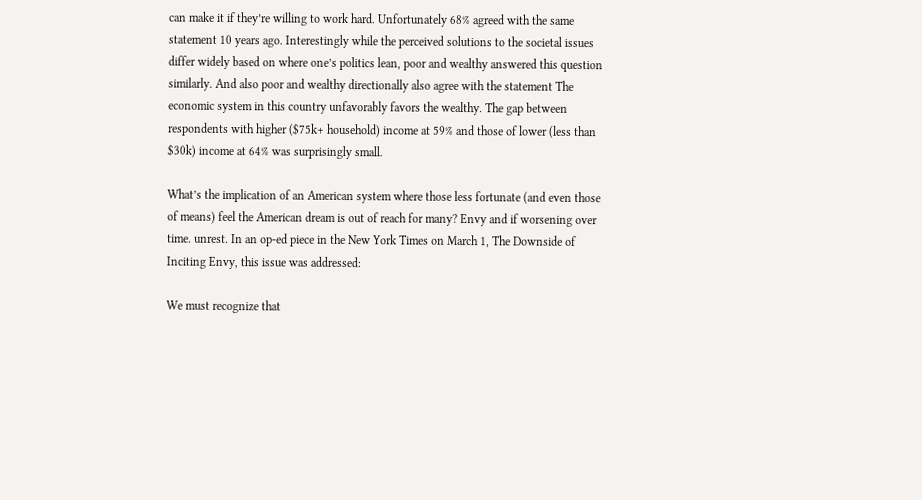can make it if they’re willing to work hard. Unfortunately 68% agreed with the same statement 10 years ago. Interestingly while the perceived solutions to the societal issues differ widely based on where one’s politics lean, poor and wealthy answered this question similarly. And also poor and wealthy directionally also agree with the statement The economic system in this country unfavorably favors the wealthy. The gap between respondents with higher ($75k+ household) income at 59% and those of lower (less than $30k) income at 64% was surprisingly small.

What’s the implication of an American system where those less fortunate (and even those of means) feel the American dream is out of reach for many? Envy and if worsening over time. unrest. In an op-ed piece in the New York Times on March 1, The Downside of Inciting Envy, this issue was addressed:

We must recognize that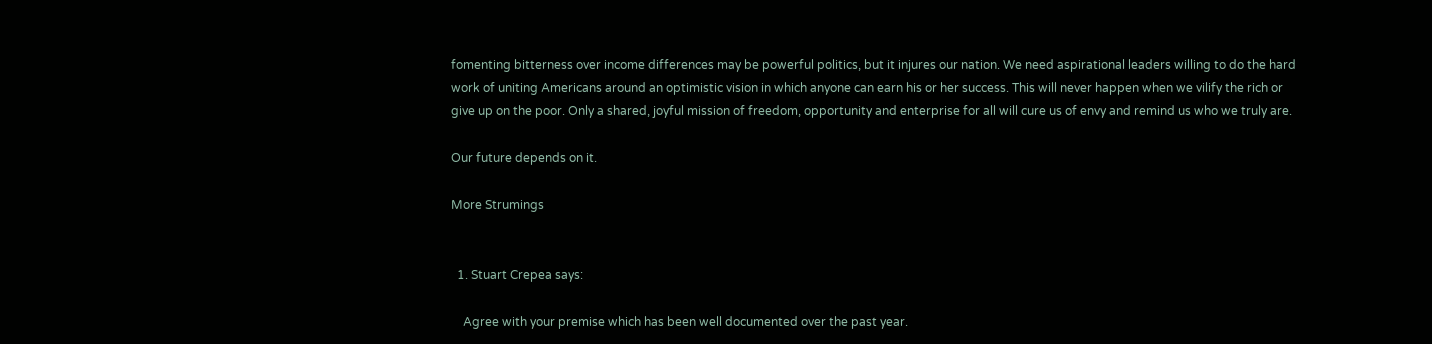fomenting bitterness over income differences may be powerful politics, but it injures our nation. We need aspirational leaders willing to do the hard work of uniting Americans around an optimistic vision in which anyone can earn his or her success. This will never happen when we vilify the rich or give up on the poor. Only a shared, joyful mission of freedom, opportunity and enterprise for all will cure us of envy and remind us who we truly are.

Our future depends on it.

More Strumings


  1. Stuart Crepea says:

    Agree with your premise which has been well documented over the past year.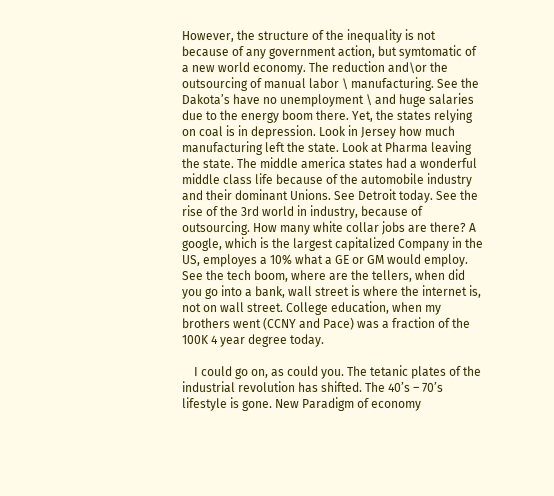However, the structure of the inequality is not because of any government action, but symtomatic of a new world economy. The reduction and\or the outsourcing of manual labor \ manufacturing. See the Dakota’s have no unemployment \ and huge salaries due to the energy boom there. Yet, the states relying on coal is in depression. Look in Jersey how much manufacturing left the state. Look at Pharma leaving the state. The middle america states had a wonderful middle class life because of the automobile industry and their dominant Unions. See Detroit today. See the rise of the 3rd world in industry, because of outsourcing. How many white collar jobs are there? A google, which is the largest capitalized Company in the US, employes a 10% what a GE or GM would employ. See the tech boom, where are the tellers, when did you go into a bank, wall street is where the internet is, not on wall street. College education, when my brothers went (CCNY and Pace) was a fraction of the 100K 4 year degree today.

    I could go on, as could you. The tetanic plates of the industrial revolution has shifted. The 40’s – 70’s lifestyle is gone. New Paradigm of economy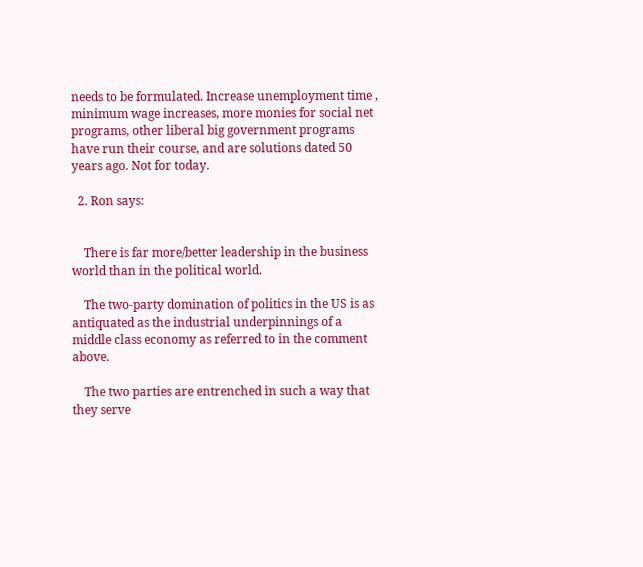needs to be formulated. Increase unemployment time , minimum wage increases, more monies for social net programs, other liberal big government programs have run their course, and are solutions dated 50 years ago. Not for today.

  2. Ron says:


    There is far more/better leadership in the business world than in the political world.

    The two-party domination of politics in the US is as antiquated as the industrial underpinnings of a middle class economy as referred to in the comment above.

    The two parties are entrenched in such a way that they serve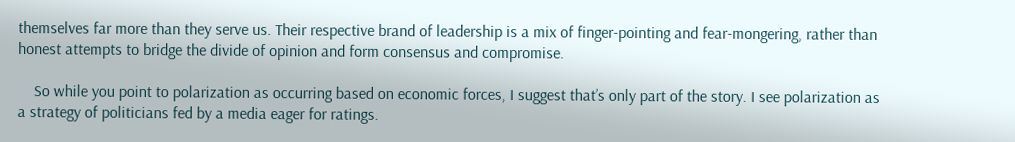themselves far more than they serve us. Their respective brand of leadership is a mix of finger-pointing and fear-mongering, rather than honest attempts to bridge the divide of opinion and form consensus and compromise.

    So while you point to polarization as occurring based on economic forces, I suggest that’s only part of the story. I see polarization as a strategy of politicians fed by a media eager for ratings.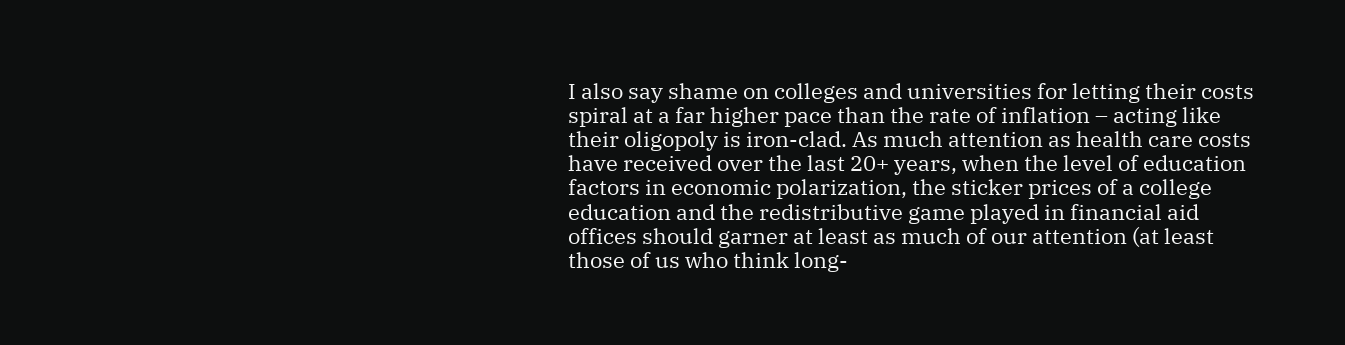I also say shame on colleges and universities for letting their costs spiral at a far higher pace than the rate of inflation – acting like their oligopoly is iron-clad. As much attention as health care costs have received over the last 20+ years, when the level of education factors in economic polarization, the sticker prices of a college education and the redistributive game played in financial aid offices should garner at least as much of our attention (at least those of us who think long-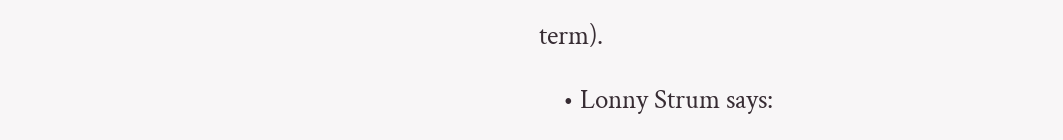term).

    • Lonny Strum says: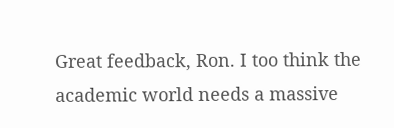Great feedback, Ron. I too think the academic world needs a massive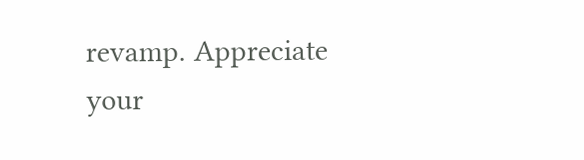revamp. Appreciate your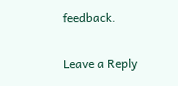feedback.

Leave a Reply